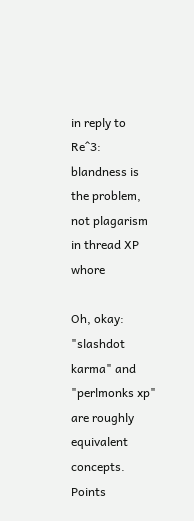in reply to Re^3: blandness is the problem, not plagarism
in thread XP whore

Oh, okay: "slashdot karma" and "perlmonks xp" are roughly equivalent concepts. Points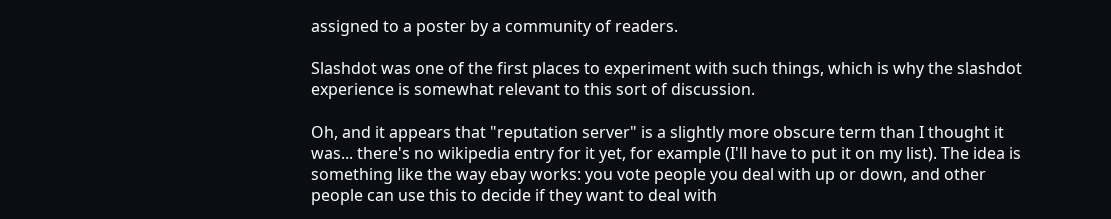assigned to a poster by a community of readers.

Slashdot was one of the first places to experiment with such things, which is why the slashdot experience is somewhat relevant to this sort of discussion.

Oh, and it appears that "reputation server" is a slightly more obscure term than I thought it was... there's no wikipedia entry for it yet, for example (I'll have to put it on my list). The idea is something like the way ebay works: you vote people you deal with up or down, and other people can use this to decide if they want to deal with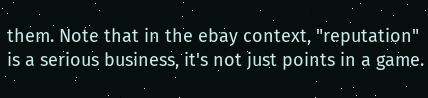them. Note that in the ebay context, "reputation" is a serious business, it's not just points in a game.